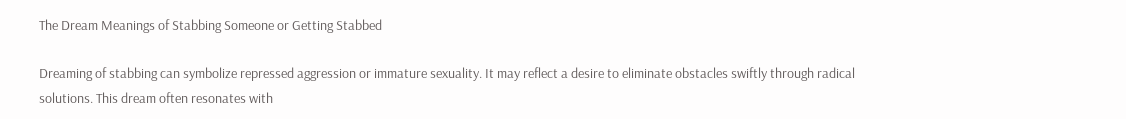The Dream Meanings of Stabbing Someone or Getting Stabbed

Dreaming of stabbing can symbolize repressed aggression or immature sexuality. It may reflect a desire to eliminate obstacles swiftly through radical solutions. This dream often resonates with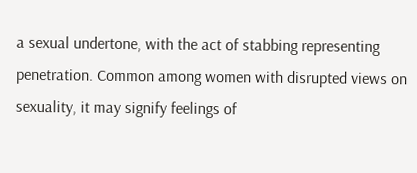a sexual undertone, with the act of stabbing representing penetration. Common among women with disrupted views on sexuality, it may signify feelings of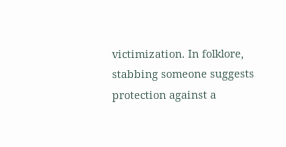victimization. In folklore, stabbing someone suggests protection against a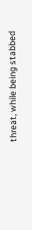threat, while being stabbed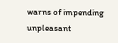warns of impending unpleasant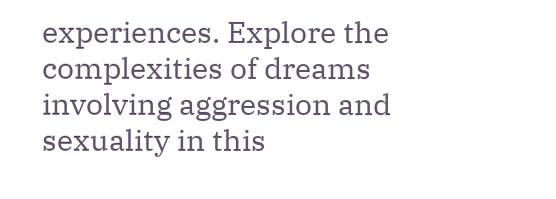experiences. Explore the complexities of dreams involving aggression and sexuality in this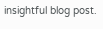insightful blog post.